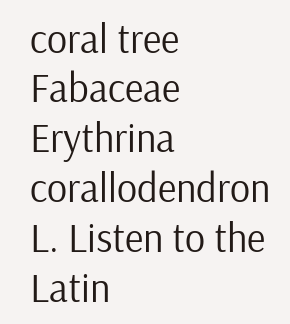coral tree Fabaceae Erythrina corallodendron L. Listen to the Latin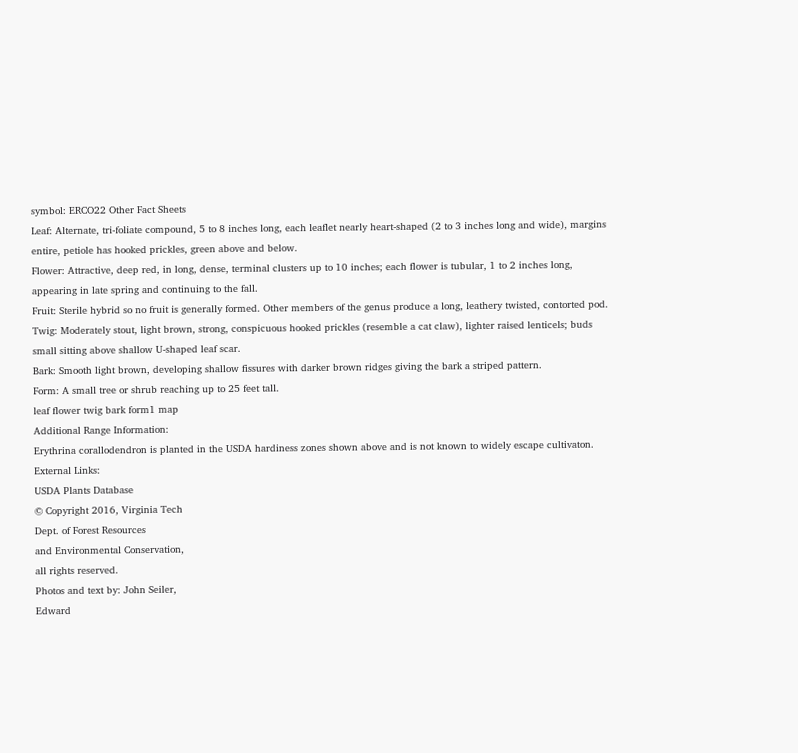symbol: ERCO22 Other Fact Sheets
Leaf: Alternate, tri-foliate compound, 5 to 8 inches long, each leaflet nearly heart-shaped (2 to 3 inches long and wide), margins entire, petiole has hooked prickles, green above and below.
Flower: Attractive, deep red, in long, dense, terminal clusters up to 10 inches; each flower is tubular, 1 to 2 inches long, appearing in late spring and continuing to the fall.
Fruit: Sterile hybrid so no fruit is generally formed. Other members of the genus produce a long, leathery twisted, contorted pod.
Twig: Moderately stout, light brown, strong, conspicuous hooked prickles (resemble a cat claw), lighter raised lenticels; buds small sitting above shallow U-shaped leaf scar.
Bark: Smooth light brown, developing shallow fissures with darker brown ridges giving the bark a striped pattern.
Form: A small tree or shrub reaching up to 25 feet tall.
leaf flower twig bark form1 map
Additional Range Information:
Erythrina corallodendron is planted in the USDA hardiness zones shown above and is not known to widely escape cultivaton.
External Links:
USDA Plants Database
© Copyright 2016, Virginia Tech
Dept. of Forest Resources
and Environmental Conservation,
all rights reserved.
Photos and text by: John Seiler,
Edward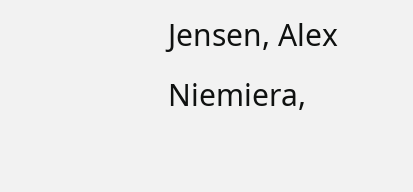Jensen, Alex Niemiera,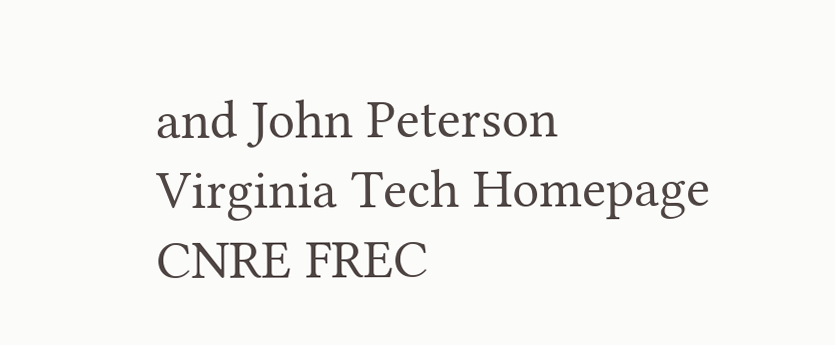and John Peterson
Virginia Tech Homepage CNRE FREC